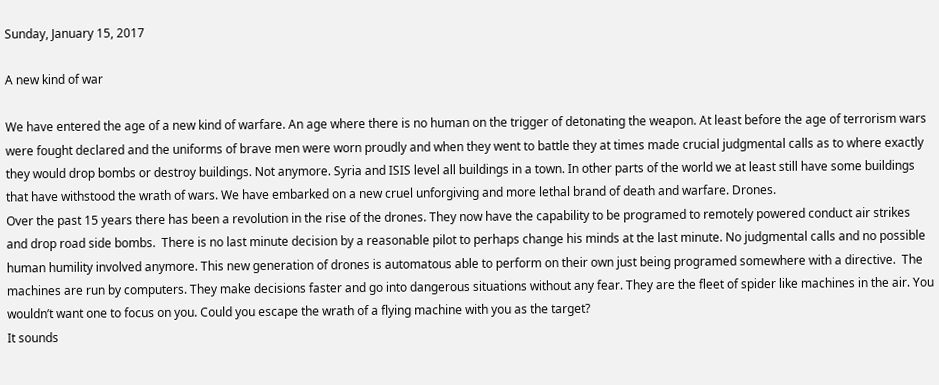Sunday, January 15, 2017

A new kind of war

We have entered the age of a new kind of warfare. An age where there is no human on the trigger of detonating the weapon. At least before the age of terrorism wars were fought declared and the uniforms of brave men were worn proudly and when they went to battle they at times made crucial judgmental calls as to where exactly they would drop bombs or destroy buildings. Not anymore. Syria and ISIS level all buildings in a town. In other parts of the world we at least still have some buildings that have withstood the wrath of wars. We have embarked on a new cruel unforgiving and more lethal brand of death and warfare. Drones.
Over the past 15 years there has been a revolution in the rise of the drones. They now have the capability to be programed to remotely powered conduct air strikes and drop road side bombs.  There is no last minute decision by a reasonable pilot to perhaps change his minds at the last minute. No judgmental calls and no possible human humility involved anymore. This new generation of drones is automatous able to perform on their own just being programed somewhere with a directive.  The machines are run by computers. They make decisions faster and go into dangerous situations without any fear. They are the fleet of spider like machines in the air. You wouldn’t want one to focus on you. Could you escape the wrath of a flying machine with you as the target?
It sounds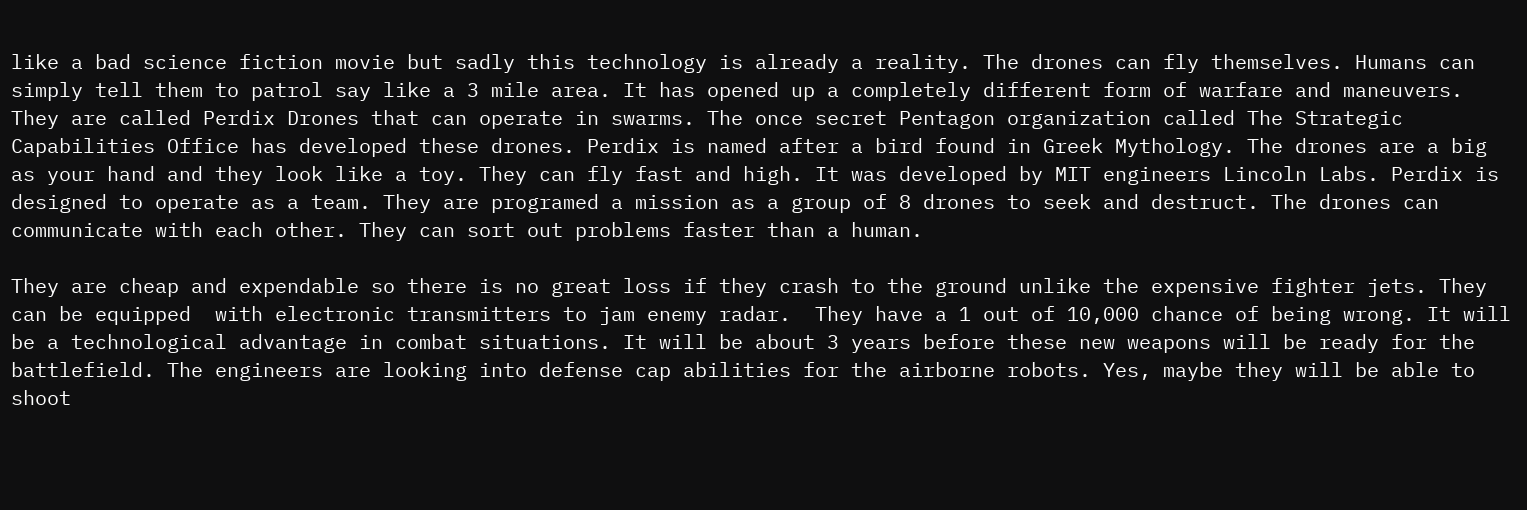like a bad science fiction movie but sadly this technology is already a reality. The drones can fly themselves. Humans can simply tell them to patrol say like a 3 mile area. It has opened up a completely different form of warfare and maneuvers. They are called Perdix Drones that can operate in swarms. The once secret Pentagon organization called The Strategic Capabilities Office has developed these drones. Perdix is named after a bird found in Greek Mythology. The drones are a big as your hand and they look like a toy. They can fly fast and high. It was developed by MIT engineers Lincoln Labs. Perdix is designed to operate as a team. They are programed a mission as a group of 8 drones to seek and destruct. The drones can communicate with each other. They can sort out problems faster than a human.

They are cheap and expendable so there is no great loss if they crash to the ground unlike the expensive fighter jets. They can be equipped  with electronic transmitters to jam enemy radar.  They have a 1 out of 10,000 chance of being wrong. It will be a technological advantage in combat situations. It will be about 3 years before these new weapons will be ready for the battlefield. The engineers are looking into defense cap abilities for the airborne robots. Yes, maybe they will be able to shoot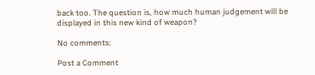back too. The question is, how much human judgement will be displayed in this new kind of weapon?

No comments:

Post a Comment